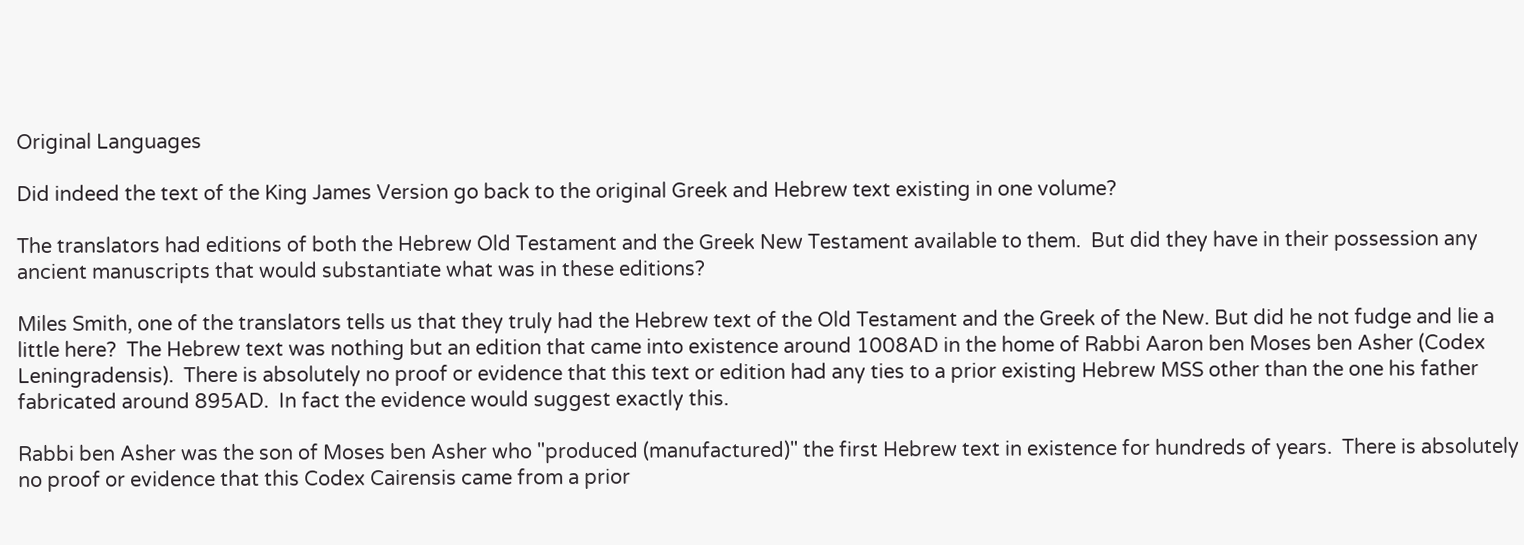Original Languages

Did indeed the text of the King James Version go back to the original Greek and Hebrew text existing in one volume?

The translators had editions of both the Hebrew Old Testament and the Greek New Testament available to them.  But did they have in their possession any ancient manuscripts that would substantiate what was in these editions?

Miles Smith, one of the translators tells us that they truly had the Hebrew text of the Old Testament and the Greek of the New. But did he not fudge and lie a little here?  The Hebrew text was nothing but an edition that came into existence around 1008AD in the home of Rabbi Aaron ben Moses ben Asher (Codex Leningradensis).  There is absolutely no proof or evidence that this text or edition had any ties to a prior existing Hebrew MSS other than the one his father fabricated around 895AD.  In fact the evidence would suggest exactly this.

Rabbi ben Asher was the son of Moses ben Asher who "produced (manufactured)" the first Hebrew text in existence for hundreds of years.  There is absolutely no proof or evidence that this Codex Cairensis came from a prior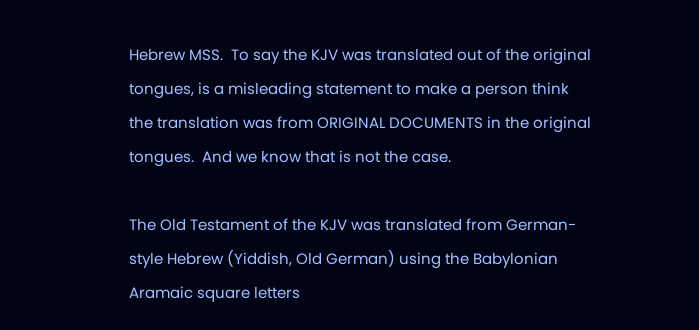Hebrew MSS.  To say the KJV was translated out of the original tongues, is a misleading statement to make a person think the translation was from ORIGINAL DOCUMENTS in the original tongues.  And we know that is not the case.

The Old Testament of the KJV was translated from German-style Hebrew (Yiddish, Old German) using the Babylonian Aramaic square letters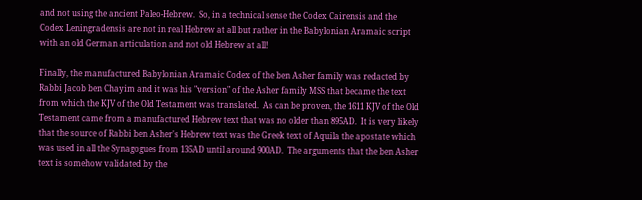and not using the ancient Paleo-Hebrew.  So, in a technical sense the Codex Cairensis and the Codex Leningradensis are not in real Hebrew at all but rather in the Babylonian Aramaic script with an old German articulation and not old Hebrew at all!

Finally, the manufactured Babylonian Aramaic Codex of the ben Asher family was redacted by Rabbi Jacob ben Chayim and it was his "version" of the Asher family MSS that became the text from which the KJV of the Old Testament was translated.  As can be proven, the 1611 KJV of the Old Testament came from a manufactured Hebrew text that was no older than 895AD.  It is very likely that the source of Rabbi ben Asher's Hebrew text was the Greek text of Aquila the apostate which was used in all the Synagogues from 135AD until around 900AD.  The arguments that the ben Asher text is somehow validated by the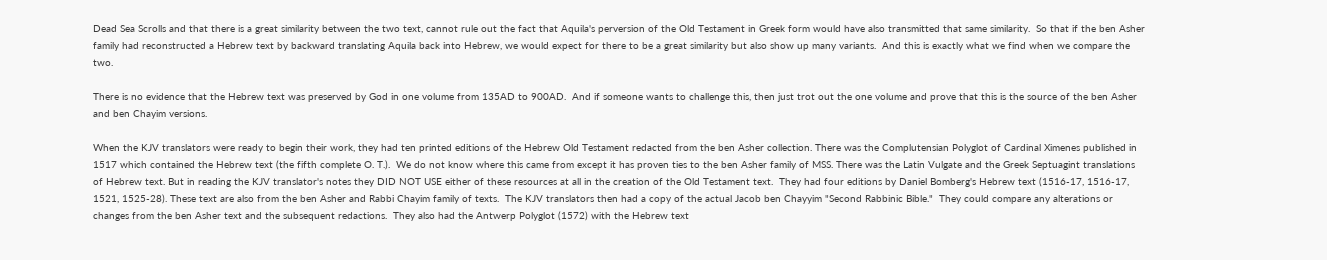Dead Sea Scrolls and that there is a great similarity between the two text, cannot rule out the fact that Aquila's perversion of the Old Testament in Greek form would have also transmitted that same similarity.  So that if the ben Asher family had reconstructed a Hebrew text by backward translating Aquila back into Hebrew, we would expect for there to be a great similarity but also show up many variants.  And this is exactly what we find when we compare the two.

There is no evidence that the Hebrew text was preserved by God in one volume from 135AD to 900AD.  And if someone wants to challenge this, then just trot out the one volume and prove that this is the source of the ben Asher and ben Chayim versions.

When the KJV translators were ready to begin their work, they had ten printed editions of the Hebrew Old Testament redacted from the ben Asher collection. There was the Complutensian Polyglot of Cardinal Ximenes published in 1517 which contained the Hebrew text (the fifth complete O. T.).  We do not know where this came from except it has proven ties to the ben Asher family of MSS. There was the Latin Vulgate and the Greek Septuagint translations of Hebrew text. But in reading the KJV translator's notes they DID NOT USE either of these resources at all in the creation of the Old Testament text.  They had four editions by Daniel Bomberg's Hebrew text (1516-17, 1516-17, 1521, 1525-28). These text are also from the ben Asher and Rabbi Chayim family of texts.  The KJV translators then had a copy of the actual Jacob ben Chayyim "Second Rabbinic Bible."  They could compare any alterations or changes from the ben Asher text and the subsequent redactions.  They also had the Antwerp Polyglot (1572) with the Hebrew text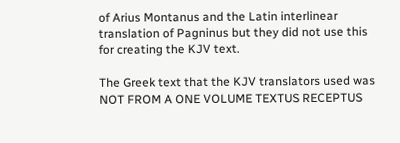of Arius Montanus and the Latin interlinear translation of Pagninus but they did not use this for creating the KJV text.

The Greek text that the KJV translators used was NOT FROM A ONE VOLUME TEXTUS RECEPTUS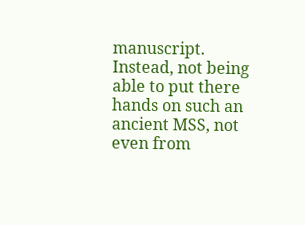manuscript.  Instead, not being able to put there hands on such an ancient MSS, not even from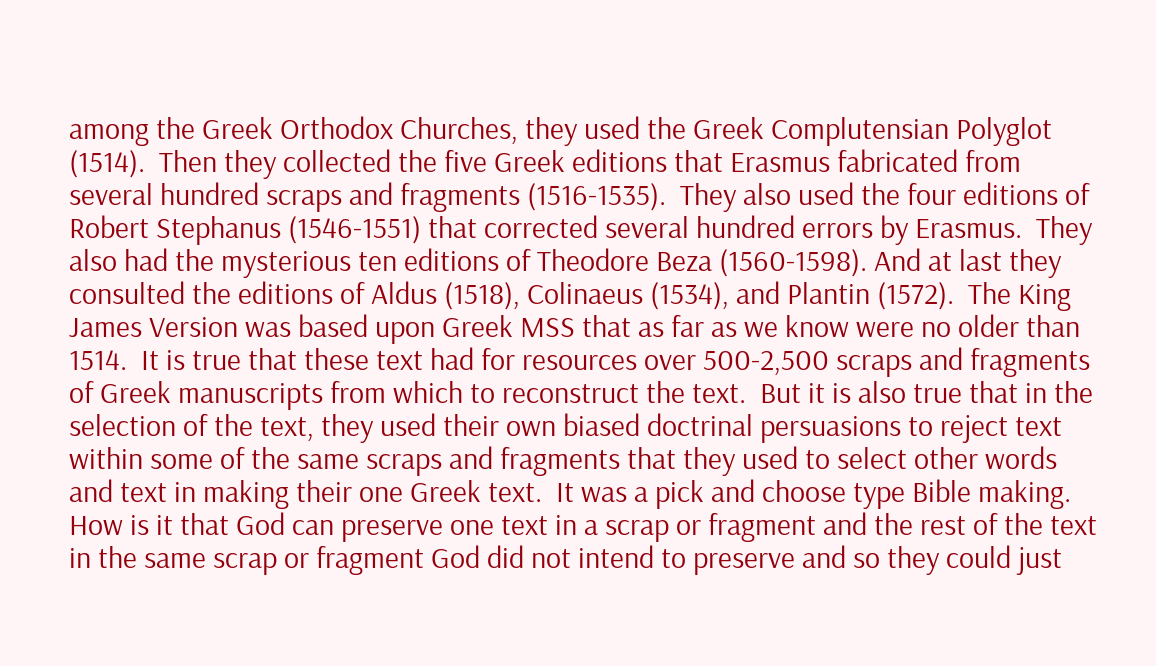among the Greek Orthodox Churches, they used the Greek Complutensian Polyglot (1514).  Then they collected the five Greek editions that Erasmus fabricated from several hundred scraps and fragments (1516-1535).  They also used the four editions of Robert Stephanus (1546-1551) that corrected several hundred errors by Erasmus.  They also had the mysterious ten editions of Theodore Beza (1560-1598). And at last they consulted the editions of Aldus (1518), Colinaeus (1534), and Plantin (1572).  The King James Version was based upon Greek MSS that as far as we know were no older than 1514.  It is true that these text had for resources over 500-2,500 scraps and fragments of Greek manuscripts from which to reconstruct the text.  But it is also true that in the selection of the text, they used their own biased doctrinal persuasions to reject text within some of the same scraps and fragments that they used to select other words and text in making their one Greek text.  It was a pick and choose type Bible making.  How is it that God can preserve one text in a scrap or fragment and the rest of the text in the same scrap or fragment God did not intend to preserve and so they could just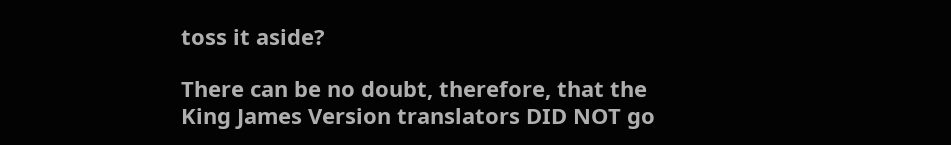toss it aside?

There can be no doubt, therefore, that the King James Version translators DID NOT go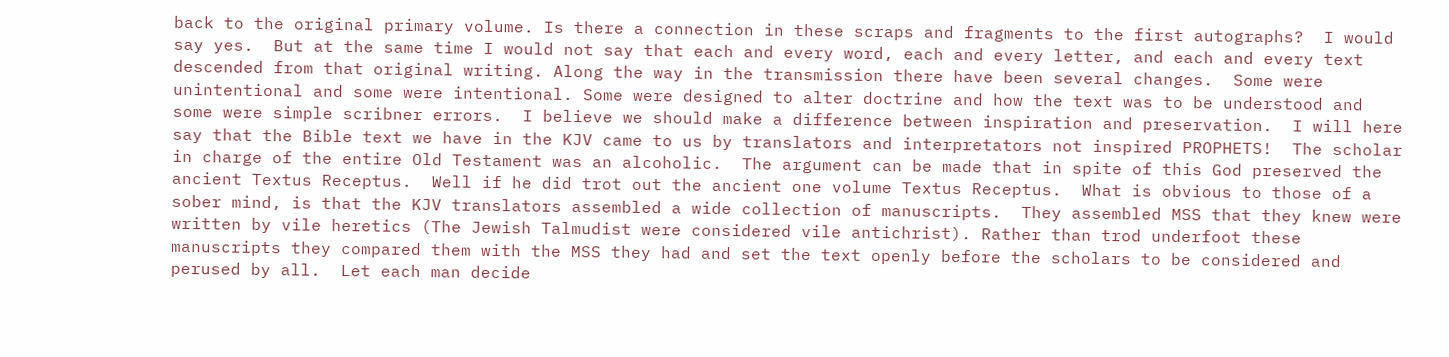back to the original primary volume. Is there a connection in these scraps and fragments to the first autographs?  I would say yes.  But at the same time I would not say that each and every word, each and every letter, and each and every text descended from that original writing. Along the way in the transmission there have been several changes.  Some were unintentional and some were intentional. Some were designed to alter doctrine and how the text was to be understood and some were simple scribner errors.  I believe we should make a difference between inspiration and preservation.  I will here say that the Bible text we have in the KJV came to us by translators and interpretators not inspired PROPHETS!  The scholar in charge of the entire Old Testament was an alcoholic.  The argument can be made that in spite of this God preserved the ancient Textus Receptus.  Well if he did trot out the ancient one volume Textus Receptus.  What is obvious to those of a sober mind, is that the KJV translators assembled a wide collection of manuscripts.  They assembled MSS that they knew were written by vile heretics (The Jewish Talmudist were considered vile antichrist). Rather than trod underfoot these manuscripts they compared them with the MSS they had and set the text openly before the scholars to be considered and perused by all.  Let each man decide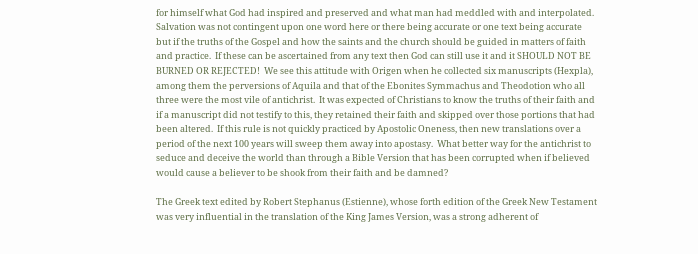for himself what God had inspired and preserved and what man had meddled with and interpolated.  Salvation was not contingent upon one word here or there being accurate or one text being accurate but if the truths of the Gospel and how the saints and the church should be guided in matters of faith and practice.  If these can be ascertained from any text then God can still use it and it SHOULD NOT BE BURNED OR REJECTED!  We see this attitude with Origen when he collected six manuscripts (Hexpla), among them the perversions of Aquila and that of the Ebonites Symmachus and Theodotion who all three were the most vile of antichrist.  It was expected of Christians to know the truths of their faith and if a manuscript did not testify to this, they retained their faith and skipped over those portions that had been altered.  If this rule is not quickly practiced by Apostolic Oneness, then new translations over a period of the next 100 years will sweep them away into apostasy.  What better way for the antichrist to seduce and deceive the world than through a Bible Version that has been corrupted when if believed would cause a believer to be shook from their faith and be damned?

The Greek text edited by Robert Stephanus (Estienne), whose forth edition of the Greek New Testament was very influential in the translation of the King James Version, was a strong adherent of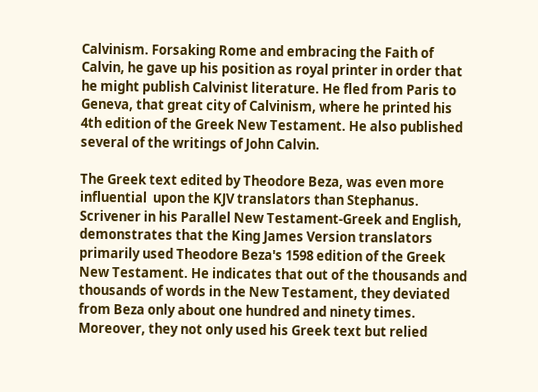Calvinism. Forsaking Rome and embracing the Faith of Calvin, he gave up his position as royal printer in order that he might publish Calvinist literature. He fled from Paris to Geneva, that great city of Calvinism, where he printed his 4th edition of the Greek New Testament. He also published several of the writings of John Calvin.

The Greek text edited by Theodore Beza, was even more influential  upon the KJV translators than Stephanus. Scrivener in his Parallel New Testament-Greek and English, demonstrates that the King James Version translators primarily used Theodore Beza's 1598 edition of the Greek New Testament. He indicates that out of the thousands and thousands of words in the New Testament, they deviated from Beza only about one hundred and ninety times. Moreover, they not only used his Greek text but relied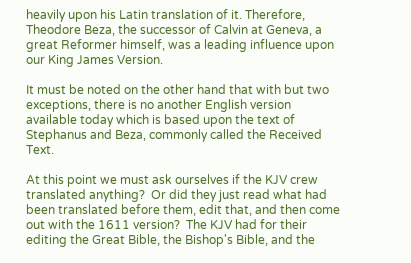heavily upon his Latin translation of it. Therefore, Theodore Beza, the successor of Calvin at Geneva, a great Reformer himself, was a leading influence upon our King James Version.

It must be noted on the other hand that with but two exceptions, there is no another English version available today which is based upon the text of Stephanus and Beza, commonly called the Received Text.

At this point we must ask ourselves if the KJV crew translated anything?  Or did they just read what had been translated before them, edit that, and then come out with the 1611 version?  The KJV had for their editing the Great Bible, the Bishop's Bible, and the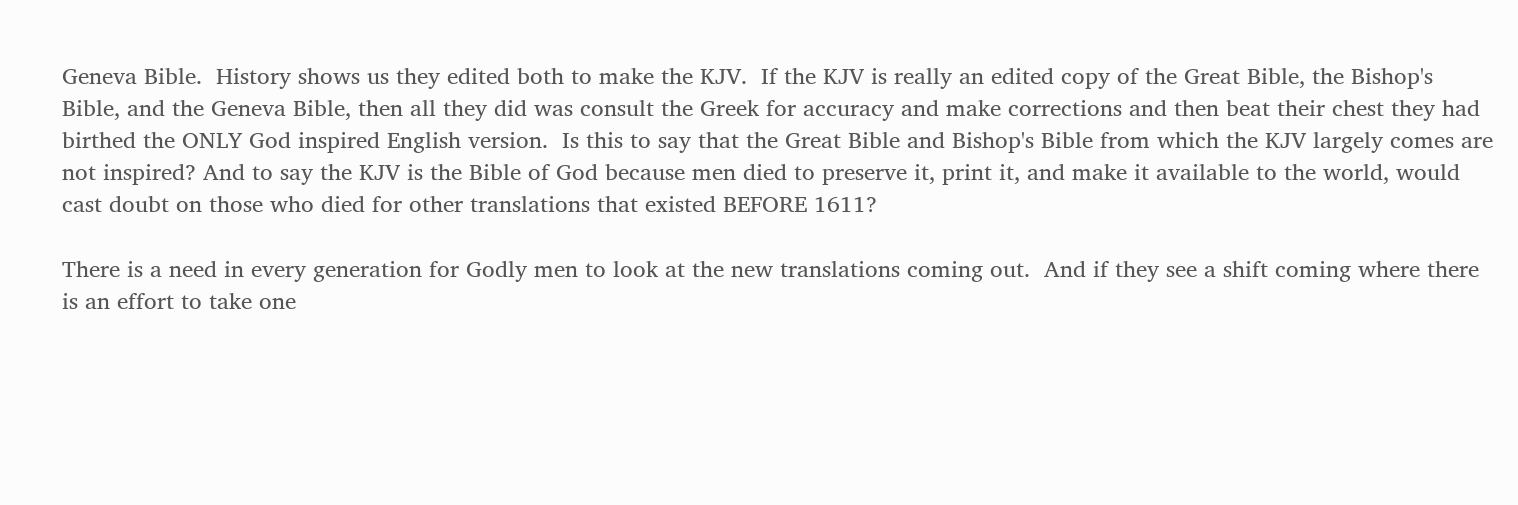Geneva Bible.  History shows us they edited both to make the KJV.  If the KJV is really an edited copy of the Great Bible, the Bishop's Bible, and the Geneva Bible, then all they did was consult the Greek for accuracy and make corrections and then beat their chest they had birthed the ONLY God inspired English version.  Is this to say that the Great Bible and Bishop's Bible from which the KJV largely comes are not inspired? And to say the KJV is the Bible of God because men died to preserve it, print it, and make it available to the world, would cast doubt on those who died for other translations that existed BEFORE 1611?

There is a need in every generation for Godly men to look at the new translations coming out.  And if they see a shift coming where there is an effort to take one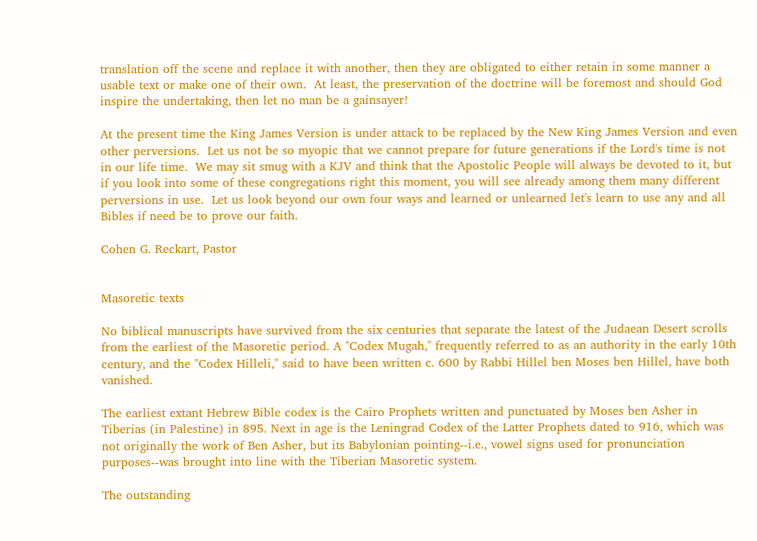translation off the scene and replace it with another, then they are obligated to either retain in some manner a usable text or make one of their own.  At least, the preservation of the doctrine will be foremost and should God inspire the undertaking, then let no man be a gainsayer!

At the present time the King James Version is under attack to be replaced by the New King James Version and even other perversions.  Let us not be so myopic that we cannot prepare for future generations if the Lord's time is not in our life time.  We may sit smug with a KJV and think that the Apostolic People will always be devoted to it, but if you look into some of these congregations right this moment, you will see already among them many different perversions in use.  Let us look beyond our own four ways and learned or unlearned let's learn to use any and all Bibles if need be to prove our faith.

Cohen G. Reckart, Pastor


Masoretic texts

No biblical manuscripts have survived from the six centuries that separate the latest of the Judaean Desert scrolls from the earliest of the Masoretic period. A "Codex Mugah," frequently referred to as an authority in the early 10th century, and the "Codex Hilleli," said to have been written c. 600 by Rabbi Hillel ben Moses ben Hillel, have both vanished.

The earliest extant Hebrew Bible codex is the Cairo Prophets written and punctuated by Moses ben Asher in Tiberias (in Palestine) in 895. Next in age is the Leningrad Codex of the Latter Prophets dated to 916, which was not originally the work of Ben Asher, but its Babylonian pointing--i.e., vowel signs used for pronunciation purposes--was brought into line with the Tiberian Masoretic system.

The outstanding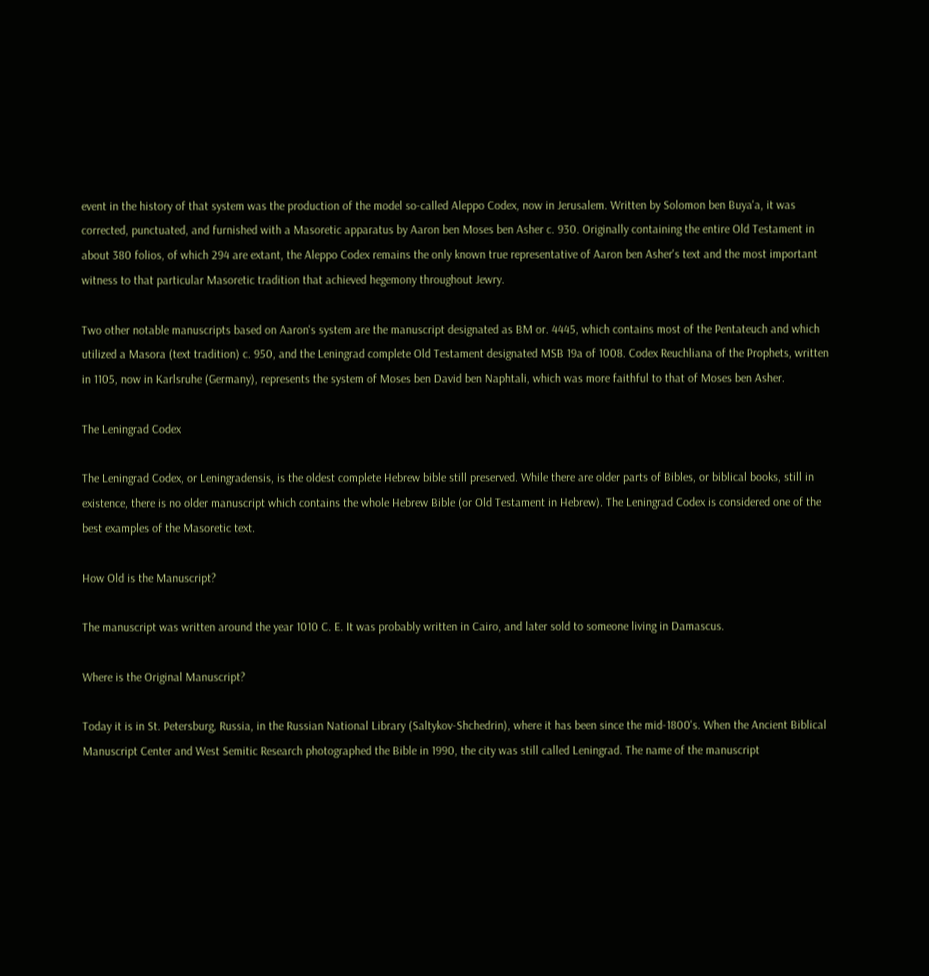event in the history of that system was the production of the model so-called Aleppo Codex, now in Jerusalem. Written by Solomon ben Buya'a, it was corrected, punctuated, and furnished with a Masoretic apparatus by Aaron ben Moses ben Asher c. 930. Originally containing the entire Old Testament in about 380 folios, of which 294 are extant, the Aleppo Codex remains the only known true representative of Aaron ben Asher's text and the most important witness to that particular Masoretic tradition that achieved hegemony throughout Jewry.

Two other notable manuscripts based on Aaron's system are the manuscript designated as BM or. 4445, which contains most of the Pentateuch and which utilized a Masora (text tradition) c. 950, and the Leningrad complete Old Testament designated MSB 19a of 1008. Codex Reuchliana of the Prophets, written in 1105, now in Karlsruhe (Germany), represents the system of Moses ben David ben Naphtali, which was more faithful to that of Moses ben Asher.

The Leningrad Codex

The Leningrad Codex, or Leningradensis, is the oldest complete Hebrew bible still preserved. While there are older parts of Bibles, or biblical books, still in existence, there is no older manuscript which contains the whole Hebrew Bible (or Old Testament in Hebrew). The Leningrad Codex is considered one of the best examples of the Masoretic text.

How Old is the Manuscript?

The manuscript was written around the year 1010 C. E. It was probably written in Cairo, and later sold to someone living in Damascus.

Where is the Original Manuscript?

Today it is in St. Petersburg, Russia, in the Russian National Library (Saltykov-Shchedrin), where it has been since the mid-1800's. When the Ancient Biblical Manuscript Center and West Semitic Research photographed the Bible in 1990, the city was still called Leningrad. The name of the manuscript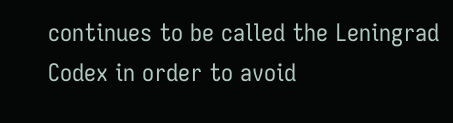continues to be called the Leningrad Codex in order to avoid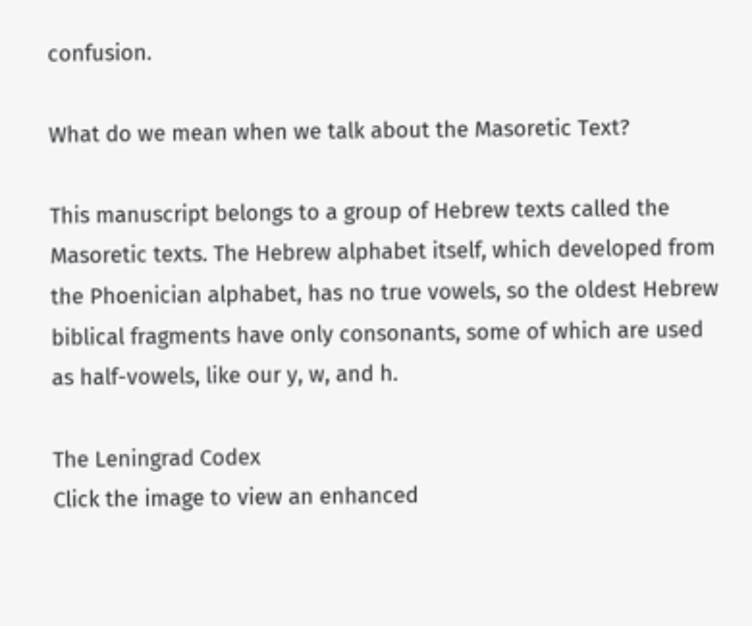confusion.

What do we mean when we talk about the Masoretic Text?

This manuscript belongs to a group of Hebrew texts called the Masoretic texts. The Hebrew alphabet itself, which developed from the Phoenician alphabet, has no true vowels, so the oldest Hebrew biblical fragments have only consonants, some of which are used as half-vowels, like our y, w, and h.

The Leningrad Codex
Click the image to view an enhanced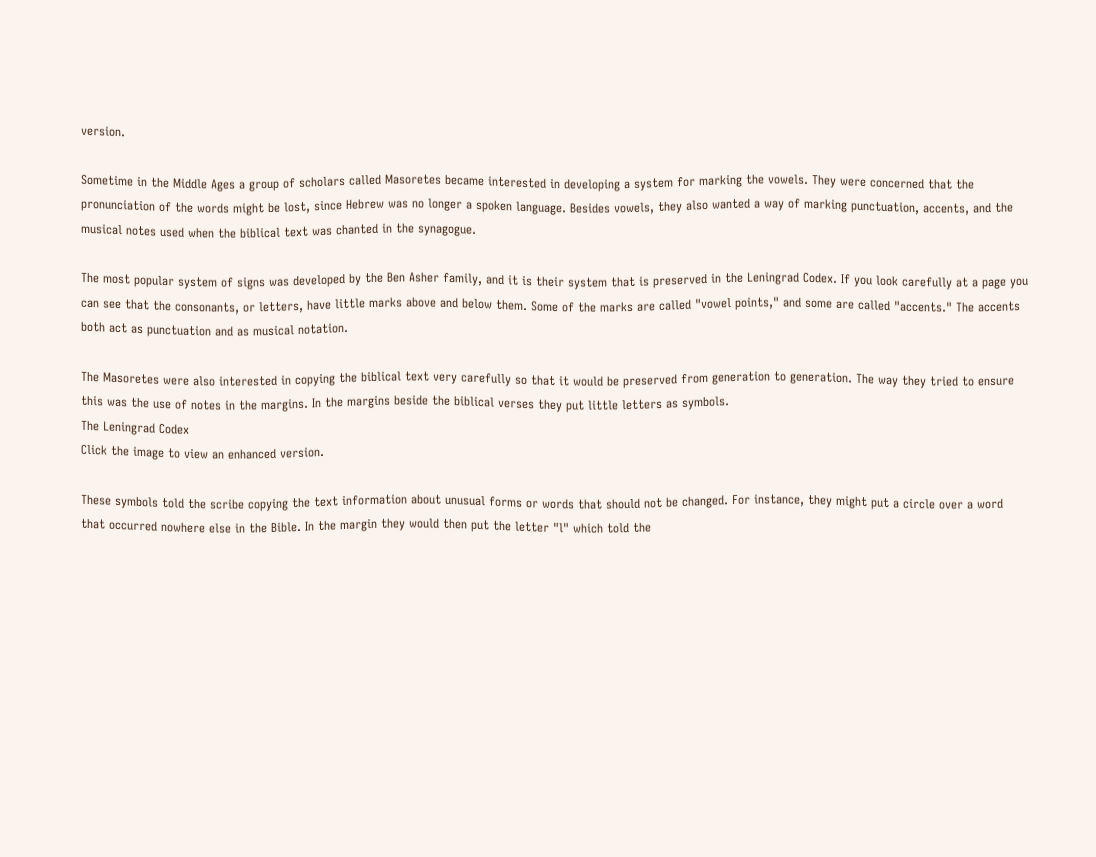version.

Sometime in the Middle Ages a group of scholars called Masoretes became interested in developing a system for marking the vowels. They were concerned that the pronunciation of the words might be lost, since Hebrew was no longer a spoken language. Besides vowels, they also wanted a way of marking punctuation, accents, and the musical notes used when the biblical text was chanted in the synagogue.

The most popular system of signs was developed by the Ben Asher family, and it is their system that is preserved in the Leningrad Codex. If you look carefully at a page you can see that the consonants, or letters, have little marks above and below them. Some of the marks are called "vowel points," and some are called "accents." The accents both act as punctuation and as musical notation.

The Masoretes were also interested in copying the biblical text very carefully so that it would be preserved from generation to generation. The way they tried to ensure this was the use of notes in the margins. In the margins beside the biblical verses they put little letters as symbols.
The Leningrad Codex
Click the image to view an enhanced version.

These symbols told the scribe copying the text information about unusual forms or words that should not be changed. For instance, they might put a circle over a word that occurred nowhere else in the Bible. In the margin they would then put the letter "l" which told the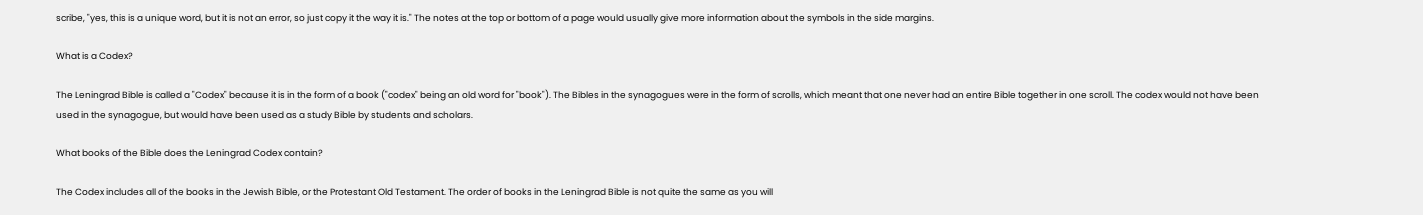scribe, "yes, this is a unique word, but it is not an error, so just copy it the way it is." The notes at the top or bottom of a page would usually give more information about the symbols in the side margins.

What is a Codex?

The Leningrad Bible is called a "Codex" because it is in the form of a book ("codex" being an old word for "book"). The Bibles in the synagogues were in the form of scrolls, which meant that one never had an entire Bible together in one scroll. The codex would not have been used in the synagogue, but would have been used as a study Bible by students and scholars.

What books of the Bible does the Leningrad Codex contain?

The Codex includes all of the books in the Jewish Bible, or the Protestant Old Testament. The order of books in the Leningrad Bible is not quite the same as you will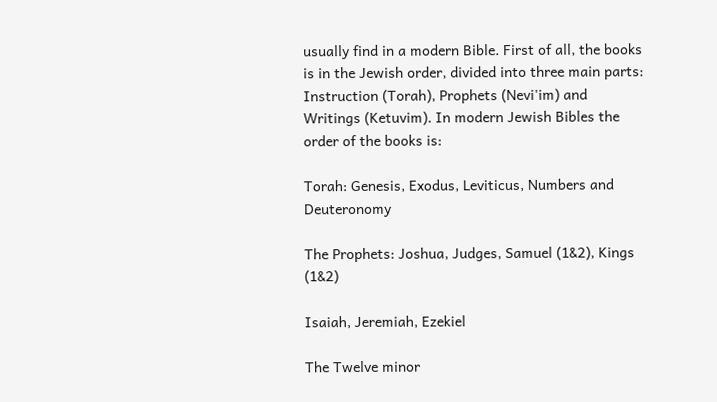usually find in a modern Bible. First of all, the books is in the Jewish order, divided into three main parts: Instruction (Torah), Prophets (Nevi'im) and Writings (Ketuvim). In modern Jewish Bibles the order of the books is:

Torah: Genesis, Exodus, Leviticus, Numbers and Deuteronomy

The Prophets: Joshua, Judges, Samuel (1&2), Kings (1&2)

Isaiah, Jeremiah, Ezekiel

The Twelve minor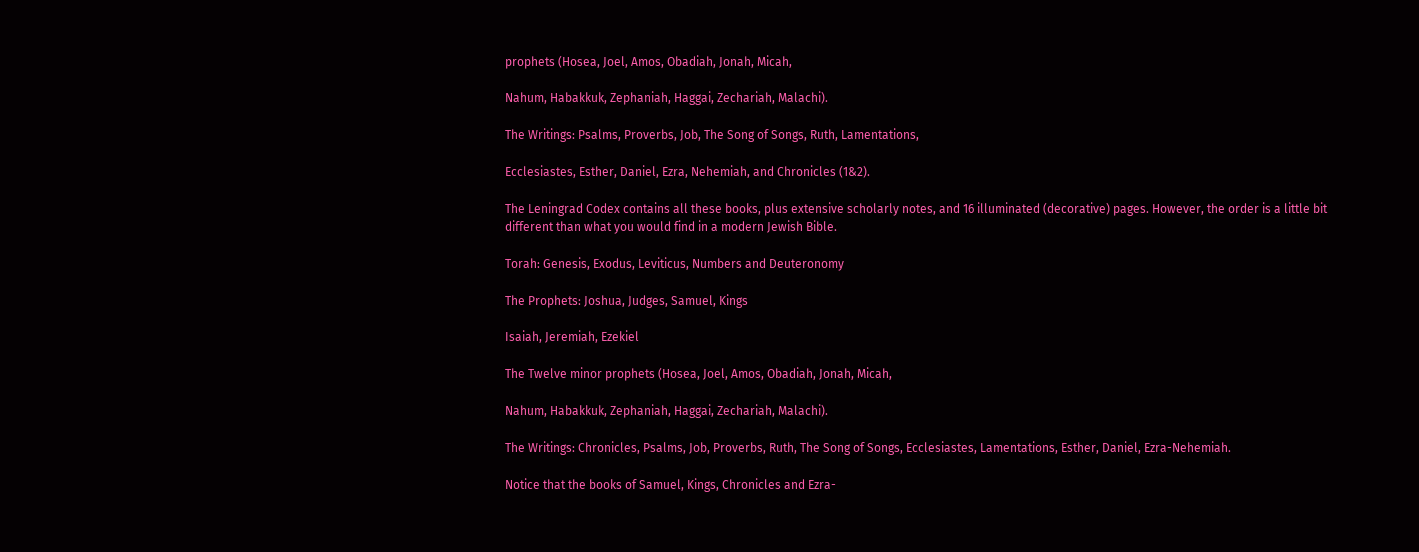prophets (Hosea, Joel, Amos, Obadiah, Jonah, Micah,

Nahum, Habakkuk, Zephaniah, Haggai, Zechariah, Malachi).

The Writings: Psalms, Proverbs, Job, The Song of Songs, Ruth, Lamentations,

Ecclesiastes, Esther, Daniel, Ezra, Nehemiah, and Chronicles (1&2).

The Leningrad Codex contains all these books, plus extensive scholarly notes, and 16 illuminated (decorative) pages. However, the order is a little bit different than what you would find in a modern Jewish Bible.

Torah: Genesis, Exodus, Leviticus, Numbers and Deuteronomy

The Prophets: Joshua, Judges, Samuel, Kings

Isaiah, Jeremiah, Ezekiel

The Twelve minor prophets (Hosea, Joel, Amos, Obadiah, Jonah, Micah,

Nahum, Habakkuk, Zephaniah, Haggai, Zechariah, Malachi).

The Writings: Chronicles, Psalms, Job, Proverbs, Ruth, The Song of Songs, Ecclesiastes, Lamentations, Esther, Daniel, Ezra-Nehemiah.

Notice that the books of Samuel, Kings, Chronicles and Ezra-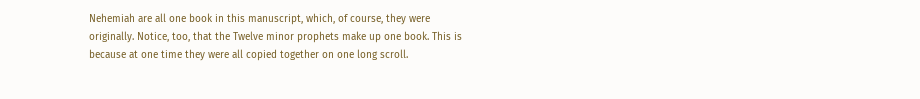Nehemiah are all one book in this manuscript, which, of course, they were originally. Notice, too, that the Twelve minor prophets make up one book. This is because at one time they were all copied together on one long scroll.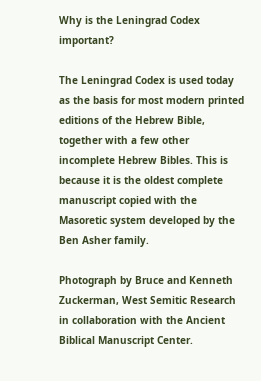Why is the Leningrad Codex important?

The Leningrad Codex is used today as the basis for most modern printed editions of the Hebrew Bible, together with a few other incomplete Hebrew Bibles. This is because it is the oldest complete manuscript copied with the Masoretic system developed by the Ben Asher family.

Photograph by Bruce and Kenneth Zuckerman, West Semitic Research in collaboration with the Ancient Biblical Manuscript Center.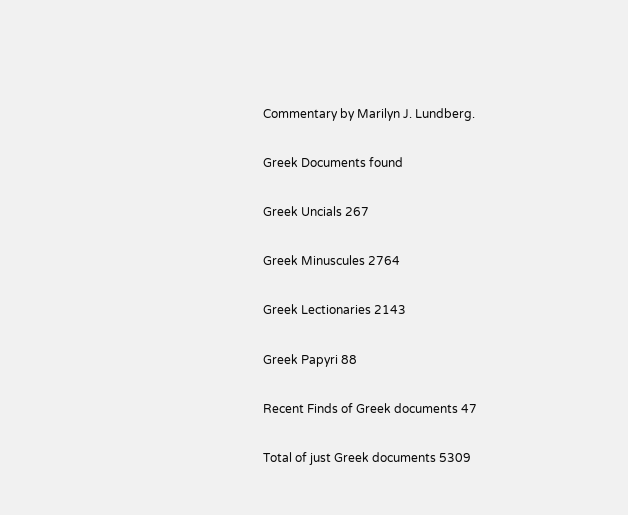Commentary by Marilyn J. Lundberg.

Greek Documents found

Greek Uncials 267

Greek Minuscules 2764

Greek Lectionaries 2143

Greek Papyri 88

Recent Finds of Greek documents 47

Total of just Greek documents 5309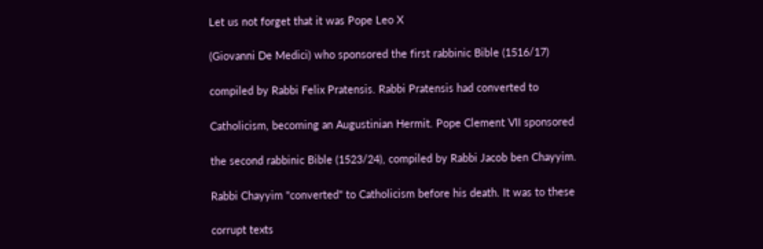Let us not forget that it was Pope Leo X

(Giovanni De Medici) who sponsored the first rabbinic Bible (1516/17)

compiled by Rabbi Felix Pratensis. Rabbi Pratensis had converted to

Catholicism, becoming an Augustinian Hermit. Pope Clement VII sponsored

the second rabbinic Bible (1523/24), compiled by Rabbi Jacob ben Chayyim.

Rabbi Chayyim "converted" to Catholicism before his death. It was to these

corrupt texts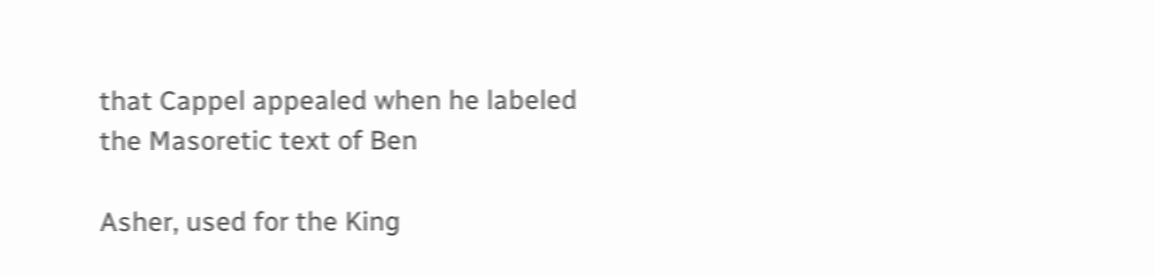that Cappel appealed when he labeled the Masoretic text of Ben

Asher, used for the King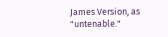James Version, as "untenable."